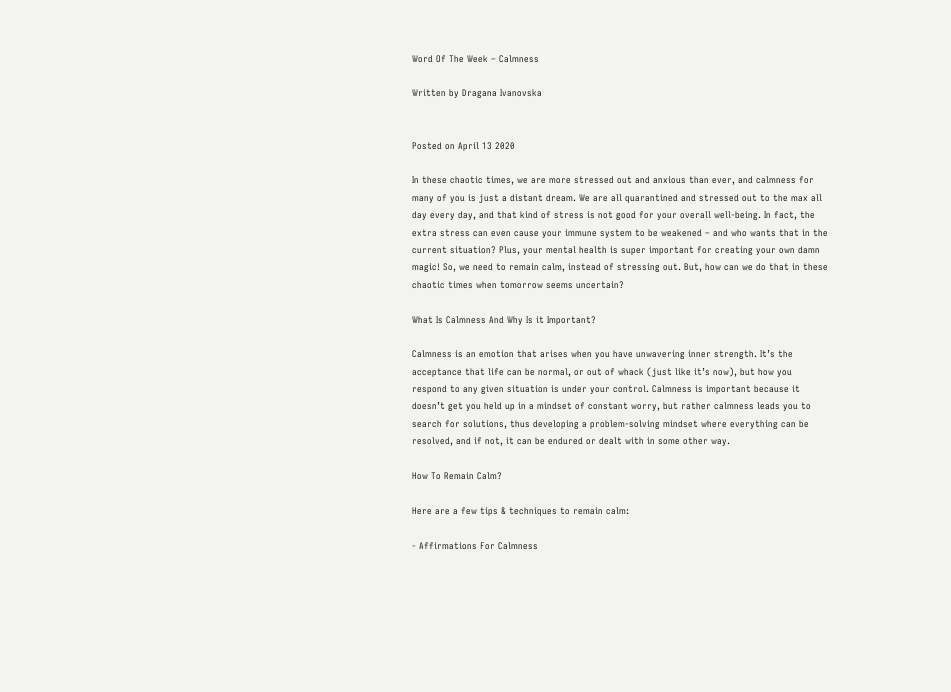Word Of The Week – Calmness

Written by Dragana Ivanovska


Posted on April 13 2020

In these chaotic times, we are more stressed out and anxious than ever, and calmness for many of you is just a distant dream. We are all quarantined and stressed out to the max all day every day, and that kind of stress is not good for your overall well-being. In fact, the extra stress can even cause your immune system to be weakened – and who wants that in the current situation? Plus, your mental health is super important for creating your own damn magic! So, we need to remain calm, instead of stressing out. But, how can we do that in these chaotic times when tomorrow seems uncertain?

What Is Calmness And Why Is it Important?

Calmness is an emotion that arises when you have unwavering inner strength. It’s the acceptance that life can be normal, or out of whack (just like it’s now), but how you respond to any given situation is under your control. Calmness is important because it doesn’t get you held up in a mindset of constant worry, but rather calmness leads you to search for solutions, thus developing a problem-solving mindset where everything can be resolved, and if not, it can be endured or dealt with in some other way.

How To Remain Calm?

Here are a few tips & techniques to remain calm:

- Affirmations For Calmness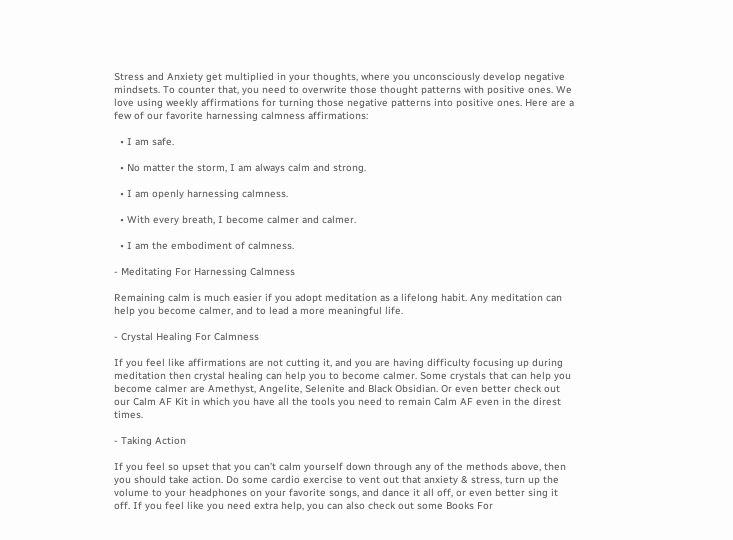Stress and Anxiety get multiplied in your thoughts, where you unconsciously develop negative mindsets. To counter that, you need to overwrite those thought patterns with positive ones. We love using weekly affirmations for turning those negative patterns into positive ones. Here are a few of our favorite harnessing calmness affirmations:

  • I am safe.

  • No matter the storm, I am always calm and strong.

  • I am openly harnessing calmness.

  • With every breath, I become calmer and calmer.

  • I am the embodiment of calmness.

- Meditating For Harnessing Calmness

Remaining calm is much easier if you adopt meditation as a lifelong habit. Any meditation can help you become calmer, and to lead a more meaningful life.

- Crystal Healing For Calmness

If you feel like affirmations are not cutting it, and you are having difficulty focusing up during meditation then crystal healing can help you to become calmer. Some crystals that can help you become calmer are Amethyst, Angelite, Selenite and Black Obsidian. Or even better check out our Calm AF Kit in which you have all the tools you need to remain Calm AF even in the direst times.

- Taking Action

If you feel so upset that you can’t calm yourself down through any of the methods above, then you should take action. Do some cardio exercise to vent out that anxiety & stress, turn up the volume to your headphones on your favorite songs, and dance it all off, or even better sing it off. If you feel like you need extra help, you can also check out some Books For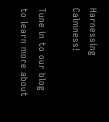Harnessing Calmness!

Tune in to our blog to learn more about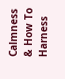Calmness & How To Harness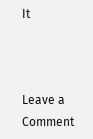It



Leave a Comment